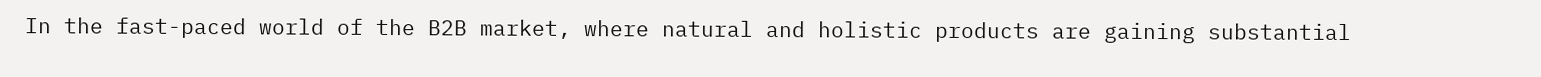In the fast-paced world of the B2B market, where natural and holistic products are gaining substantial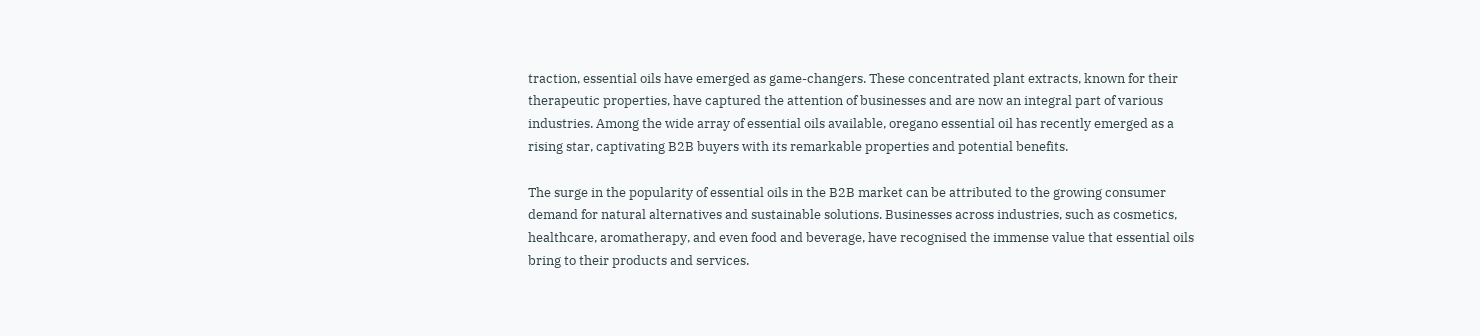traction, essential oils have emerged as game-changers. These concentrated plant extracts, known for their therapeutic properties, have captured the attention of businesses and are now an integral part of various industries. Among the wide array of essential oils available, oregano essential oil has recently emerged as a rising star, captivating B2B buyers with its remarkable properties and potential benefits.

The surge in the popularity of essential oils in the B2B market can be attributed to the growing consumer demand for natural alternatives and sustainable solutions. Businesses across industries, such as cosmetics, healthcare, aromatherapy, and even food and beverage, have recognised the immense value that essential oils bring to their products and services.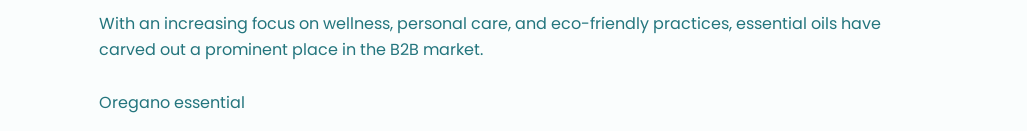With an increasing focus on wellness, personal care, and eco-friendly practices, essential oils have carved out a prominent place in the B2B market.

Oregano essential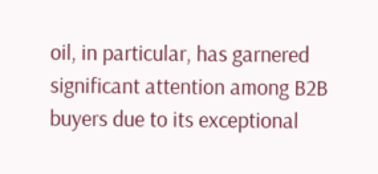oil, in particular, has garnered significant attention among B2B buyers due to its exceptional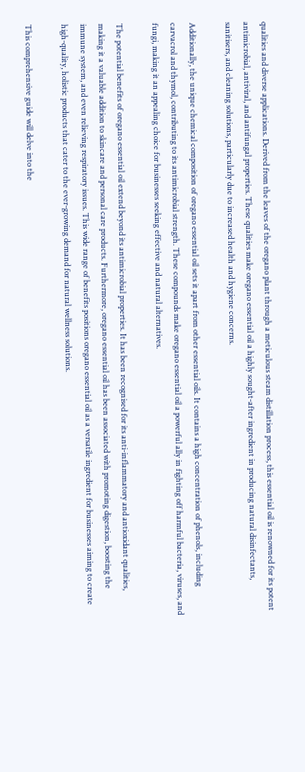qualities and diverse applications. Derived from the leaves of the oregano plant through a meticulous steam distillation process, this essential oil is renowned for its potent antimicrobial, antiviral, and antifungal properties. These qualities make oregano essential oil a highly sought-after ingredient in producing natural disinfectants, sanitisers, and cleaning solutions, particularly due to increased health and hygiene concerns.

Additionally, the unique chemical composition of oregano essential oil sets it apart from other essential oils. It contains a high concentration of phenols, including carvacrol and thymol, contributing to its antimicrobial strength. These compounds make oregano essential oil a powerful ally in fighting off harmful bacteria, viruses, and fungi, making it an appealing choice for businesses seeking effective and natural alternatives.

The potential benefits of oregano essential oil extend beyond its antimicrobial properties. It has been recognised for its anti-inflammatory and antioxidant qualities, making it a valuable addition to skincare and personal care products. Furthermore, oregano essential oil has been associated with promoting digestion, boosting the immune system, and even relieving respiratory issues. This wide range of benefits positions oregano essential oil as a versatile ingredient for businesses aiming to create high-quality, holistic products that cater to the ever-growing demand for natural wellness solutions.

This comprehensive guide will delve into the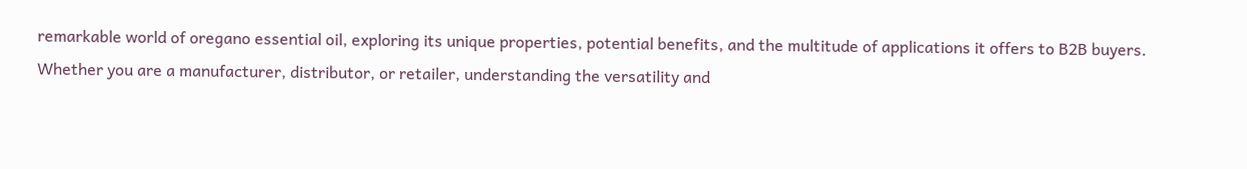remarkable world of oregano essential oil, exploring its unique properties, potential benefits, and the multitude of applications it offers to B2B buyers. Whether you are a manufacturer, distributor, or retailer, understanding the versatility and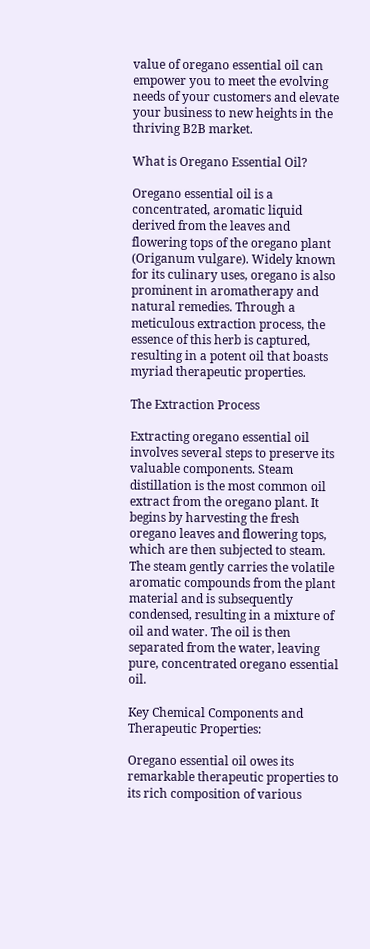value of oregano essential oil can empower you to meet the evolving needs of your customers and elevate your business to new heights in the thriving B2B market.

What is Oregano Essential Oil?

Oregano essential oil is a concentrated, aromatic liquid derived from the leaves and flowering tops of the oregano plant (Origanum vulgare). Widely known for its culinary uses, oregano is also prominent in aromatherapy and natural remedies. Through a meticulous extraction process, the essence of this herb is captured, resulting in a potent oil that boasts myriad therapeutic properties.

The Extraction Process

Extracting oregano essential oil involves several steps to preserve its valuable components. Steam distillation is the most common oil extract from the oregano plant. It begins by harvesting the fresh oregano leaves and flowering tops, which are then subjected to steam. The steam gently carries the volatile aromatic compounds from the plant material and is subsequently condensed, resulting in a mixture of oil and water. The oil is then separated from the water, leaving pure, concentrated oregano essential oil.

Key Chemical Components and Therapeutic Properties:

Oregano essential oil owes its remarkable therapeutic properties to its rich composition of various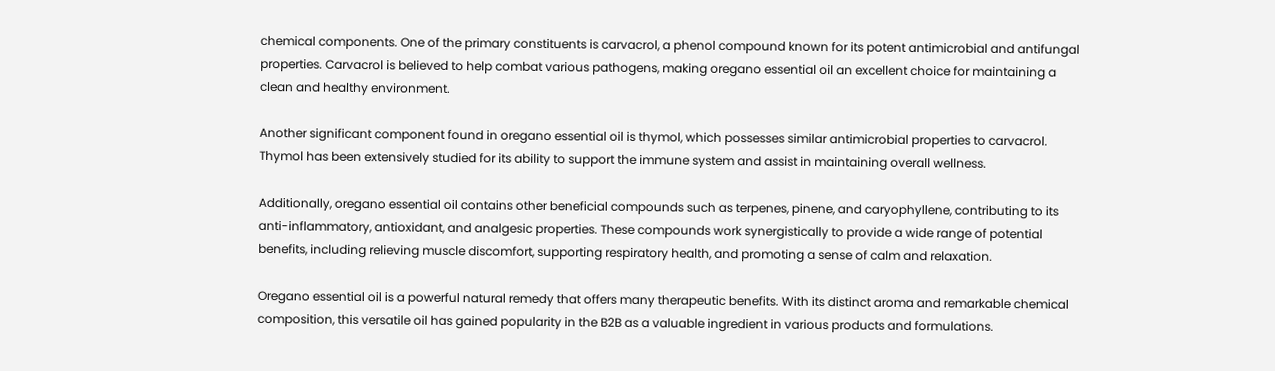chemical components. One of the primary constituents is carvacrol, a phenol compound known for its potent antimicrobial and antifungal properties. Carvacrol is believed to help combat various pathogens, making oregano essential oil an excellent choice for maintaining a clean and healthy environment.

Another significant component found in oregano essential oil is thymol, which possesses similar antimicrobial properties to carvacrol. Thymol has been extensively studied for its ability to support the immune system and assist in maintaining overall wellness.

Additionally, oregano essential oil contains other beneficial compounds such as terpenes, pinene, and caryophyllene, contributing to its anti-inflammatory, antioxidant, and analgesic properties. These compounds work synergistically to provide a wide range of potential benefits, including relieving muscle discomfort, supporting respiratory health, and promoting a sense of calm and relaxation.

Oregano essential oil is a powerful natural remedy that offers many therapeutic benefits. With its distinct aroma and remarkable chemical composition, this versatile oil has gained popularity in the B2B as a valuable ingredient in various products and formulations.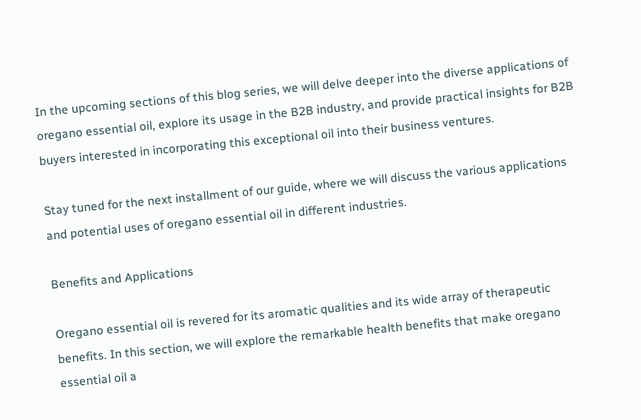In the upcoming sections of this blog series, we will delve deeper into the diverse applications of oregano essential oil, explore its usage in the B2B industry, and provide practical insights for B2B buyers interested in incorporating this exceptional oil into their business ventures.

Stay tuned for the next installment of our guide, where we will discuss the various applications and potential uses of oregano essential oil in different industries.

Benefits and Applications

Oregano essential oil is revered for its aromatic qualities and its wide array of therapeutic benefits. In this section, we will explore the remarkable health benefits that make oregano essential oil a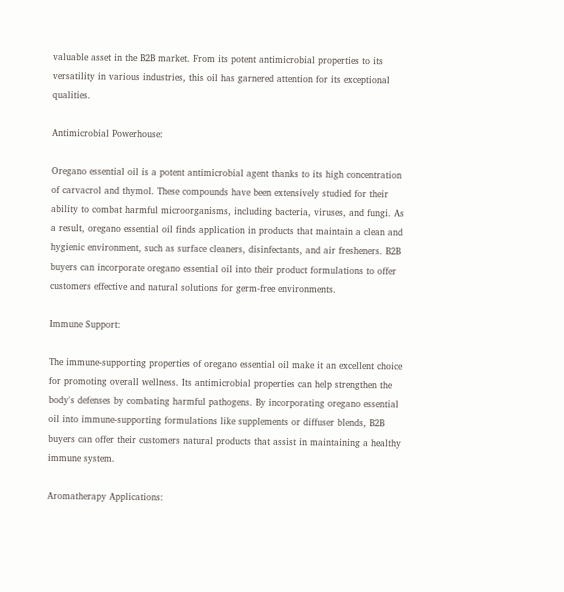valuable asset in the B2B market. From its potent antimicrobial properties to its versatility in various industries, this oil has garnered attention for its exceptional qualities.

Antimicrobial Powerhouse:

Oregano essential oil is a potent antimicrobial agent thanks to its high concentration of carvacrol and thymol. These compounds have been extensively studied for their ability to combat harmful microorganisms, including bacteria, viruses, and fungi. As a result, oregano essential oil finds application in products that maintain a clean and hygienic environment, such as surface cleaners, disinfectants, and air fresheners. B2B buyers can incorporate oregano essential oil into their product formulations to offer customers effective and natural solutions for germ-free environments.

Immune Support:

The immune-supporting properties of oregano essential oil make it an excellent choice for promoting overall wellness. Its antimicrobial properties can help strengthen the body's defenses by combating harmful pathogens. By incorporating oregano essential oil into immune-supporting formulations like supplements or diffuser blends, B2B buyers can offer their customers natural products that assist in maintaining a healthy immune system.

Aromatherapy Applications: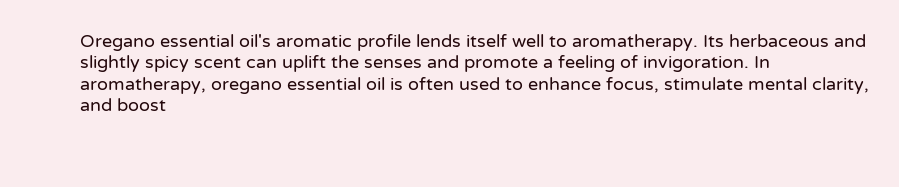Oregano essential oil's aromatic profile lends itself well to aromatherapy. Its herbaceous and slightly spicy scent can uplift the senses and promote a feeling of invigoration. In aromatherapy, oregano essential oil is often used to enhance focus, stimulate mental clarity, and boost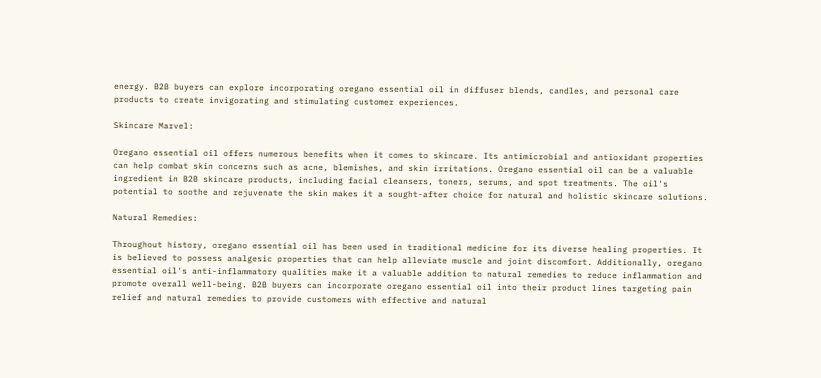energy. B2B buyers can explore incorporating oregano essential oil in diffuser blends, candles, and personal care products to create invigorating and stimulating customer experiences.

Skincare Marvel:

Oregano essential oil offers numerous benefits when it comes to skincare. Its antimicrobial and antioxidant properties can help combat skin concerns such as acne, blemishes, and skin irritations. Oregano essential oil can be a valuable ingredient in B2B skincare products, including facial cleansers, toners, serums, and spot treatments. The oil's potential to soothe and rejuvenate the skin makes it a sought-after choice for natural and holistic skincare solutions.

Natural Remedies:

Throughout history, oregano essential oil has been used in traditional medicine for its diverse healing properties. It is believed to possess analgesic properties that can help alleviate muscle and joint discomfort. Additionally, oregano essential oil's anti-inflammatory qualities make it a valuable addition to natural remedies to reduce inflammation and promote overall well-being. B2B buyers can incorporate oregano essential oil into their product lines targeting pain relief and natural remedies to provide customers with effective and natural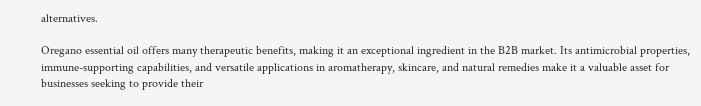alternatives.

Oregano essential oil offers many therapeutic benefits, making it an exceptional ingredient in the B2B market. Its antimicrobial properties, immune-supporting capabilities, and versatile applications in aromatherapy, skincare, and natural remedies make it a valuable asset for businesses seeking to provide their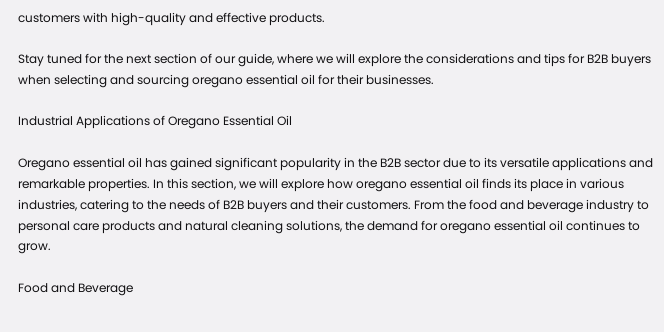customers with high-quality and effective products.

Stay tuned for the next section of our guide, where we will explore the considerations and tips for B2B buyers when selecting and sourcing oregano essential oil for their businesses.

Industrial Applications of Oregano Essential Oil

Oregano essential oil has gained significant popularity in the B2B sector due to its versatile applications and remarkable properties. In this section, we will explore how oregano essential oil finds its place in various industries, catering to the needs of B2B buyers and their customers. From the food and beverage industry to personal care products and natural cleaning solutions, the demand for oregano essential oil continues to grow.

Food and Beverage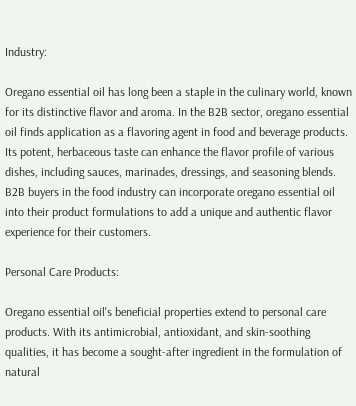Industry:

Oregano essential oil has long been a staple in the culinary world, known for its distinctive flavor and aroma. In the B2B sector, oregano essential oil finds application as a flavoring agent in food and beverage products. Its potent, herbaceous taste can enhance the flavor profile of various dishes, including sauces, marinades, dressings, and seasoning blends. B2B buyers in the food industry can incorporate oregano essential oil into their product formulations to add a unique and authentic flavor experience for their customers.

Personal Care Products:

Oregano essential oil's beneficial properties extend to personal care products. With its antimicrobial, antioxidant, and skin-soothing qualities, it has become a sought-after ingredient in the formulation of natural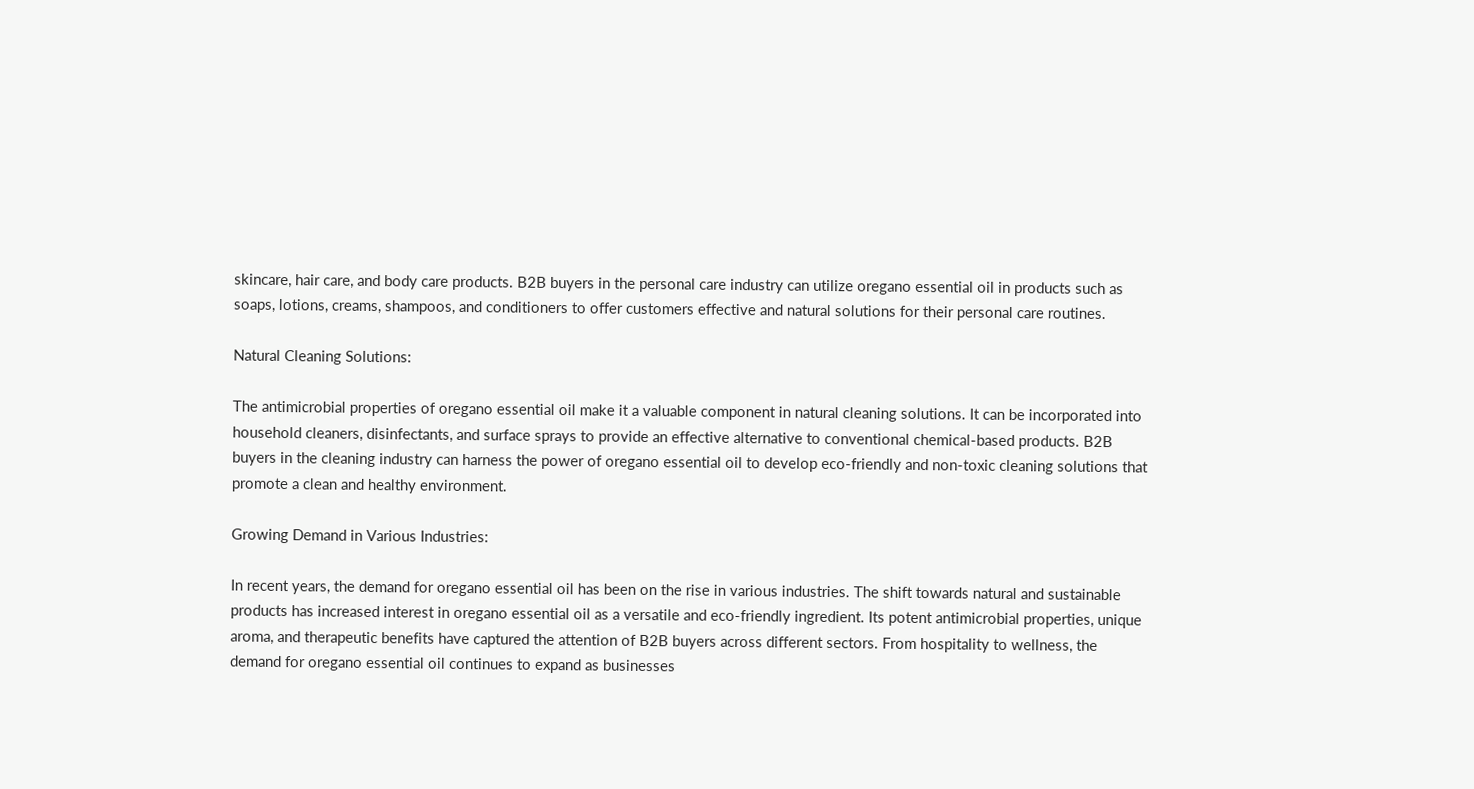skincare, hair care, and body care products. B2B buyers in the personal care industry can utilize oregano essential oil in products such as soaps, lotions, creams, shampoos, and conditioners to offer customers effective and natural solutions for their personal care routines.

Natural Cleaning Solutions:

The antimicrobial properties of oregano essential oil make it a valuable component in natural cleaning solutions. It can be incorporated into household cleaners, disinfectants, and surface sprays to provide an effective alternative to conventional chemical-based products. B2B buyers in the cleaning industry can harness the power of oregano essential oil to develop eco-friendly and non-toxic cleaning solutions that promote a clean and healthy environment.

Growing Demand in Various Industries:

In recent years, the demand for oregano essential oil has been on the rise in various industries. The shift towards natural and sustainable products has increased interest in oregano essential oil as a versatile and eco-friendly ingredient. Its potent antimicrobial properties, unique aroma, and therapeutic benefits have captured the attention of B2B buyers across different sectors. From hospitality to wellness, the demand for oregano essential oil continues to expand as businesses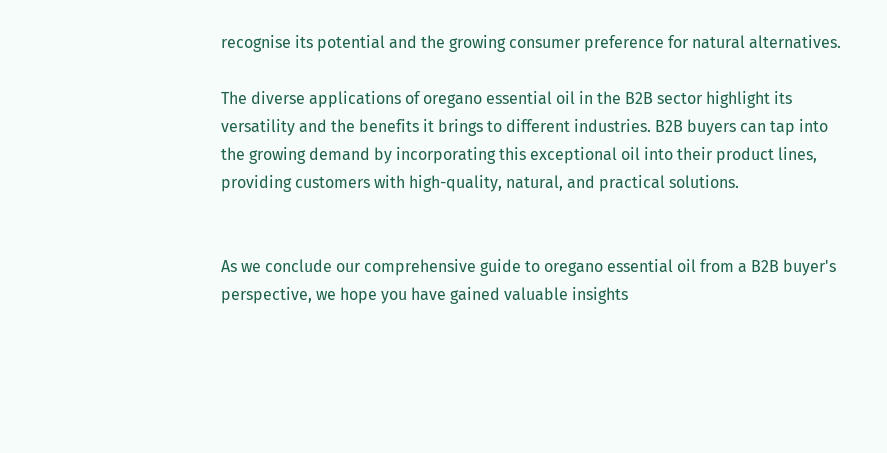recognise its potential and the growing consumer preference for natural alternatives.

The diverse applications of oregano essential oil in the B2B sector highlight its versatility and the benefits it brings to different industries. B2B buyers can tap into the growing demand by incorporating this exceptional oil into their product lines, providing customers with high-quality, natural, and practical solutions.


As we conclude our comprehensive guide to oregano essential oil from a B2B buyer's perspective, we hope you have gained valuable insights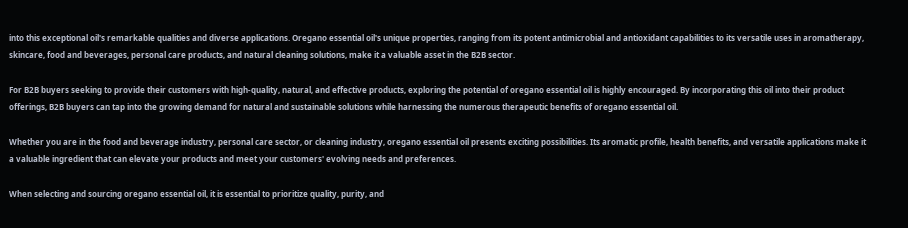into this exceptional oil's remarkable qualities and diverse applications. Oregano essential oil's unique properties, ranging from its potent antimicrobial and antioxidant capabilities to its versatile uses in aromatherapy, skincare, food and beverages, personal care products, and natural cleaning solutions, make it a valuable asset in the B2B sector.

For B2B buyers seeking to provide their customers with high-quality, natural, and effective products, exploring the potential of oregano essential oil is highly encouraged. By incorporating this oil into their product offerings, B2B buyers can tap into the growing demand for natural and sustainable solutions while harnessing the numerous therapeutic benefits of oregano essential oil.

Whether you are in the food and beverage industry, personal care sector, or cleaning industry, oregano essential oil presents exciting possibilities. Its aromatic profile, health benefits, and versatile applications make it a valuable ingredient that can elevate your products and meet your customers' evolving needs and preferences.

When selecting and sourcing oregano essential oil, it is essential to prioritize quality, purity, and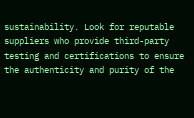sustainability. Look for reputable suppliers who provide third-party testing and certifications to ensure the authenticity and purity of the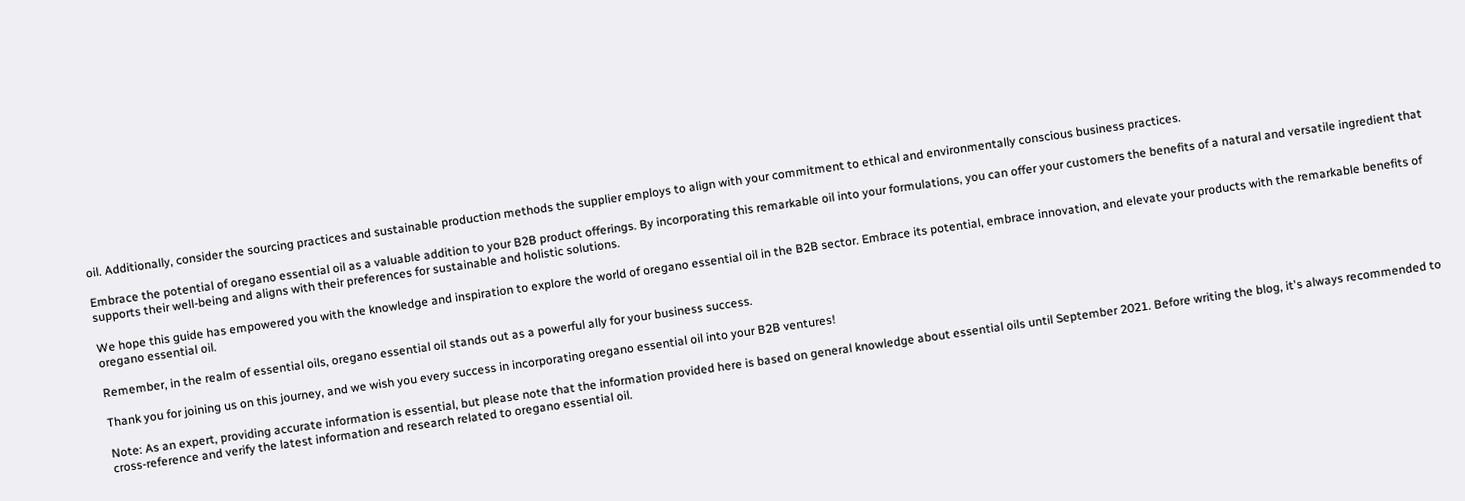oil. Additionally, consider the sourcing practices and sustainable production methods the supplier employs to align with your commitment to ethical and environmentally conscious business practices.

Embrace the potential of oregano essential oil as a valuable addition to your B2B product offerings. By incorporating this remarkable oil into your formulations, you can offer your customers the benefits of a natural and versatile ingredient that supports their well-being and aligns with their preferences for sustainable and holistic solutions.

We hope this guide has empowered you with the knowledge and inspiration to explore the world of oregano essential oil in the B2B sector. Embrace its potential, embrace innovation, and elevate your products with the remarkable benefits of oregano essential oil.

Remember, in the realm of essential oils, oregano essential oil stands out as a powerful ally for your business success.

Thank you for joining us on this journey, and we wish you every success in incorporating oregano essential oil into your B2B ventures!

Note: As an expert, providing accurate information is essential, but please note that the information provided here is based on general knowledge about essential oils until September 2021. Before writing the blog, it's always recommended to cross-reference and verify the latest information and research related to oregano essential oil.